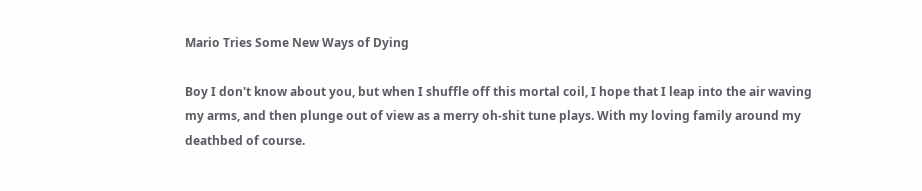Mario Tries Some New Ways of Dying

Boy I don't know about you, but when I shuffle off this mortal coil, I hope that I leap into the air waving my arms, and then plunge out of view as a merry oh-shit tune plays. With my loving family around my deathbed of course.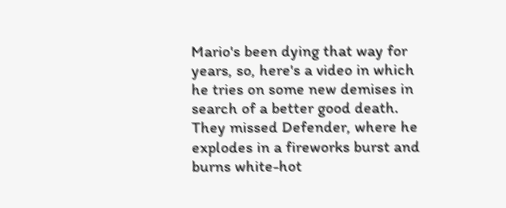Mario's been dying that way for years, so, here's a video in which he tries on some new demises in search of a better good death. They missed Defender, where he explodes in a fireworks burst and burns white-hot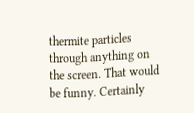thermite particles through anything on the screen. That would be funny. Certainly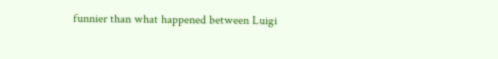funnier than what happened between Luigi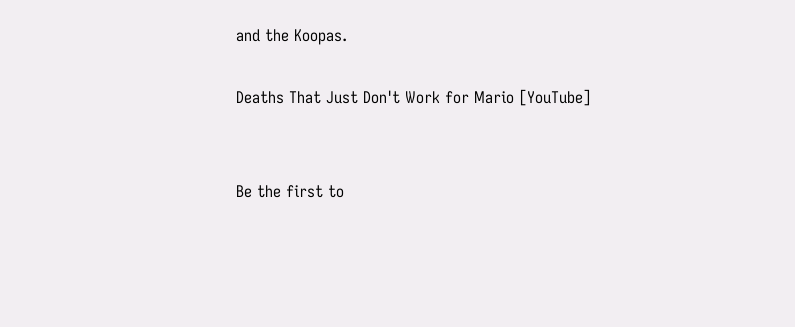and the Koopas.

Deaths That Just Don't Work for Mario [YouTube]


Be the first to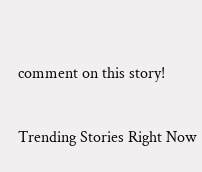comment on this story!

Trending Stories Right Now